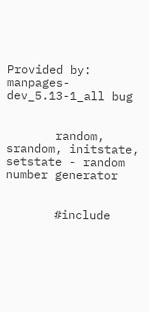Provided by: manpages-dev_5.13-1_all bug


       random, srandom, initstate, setstate - random number generator


       #include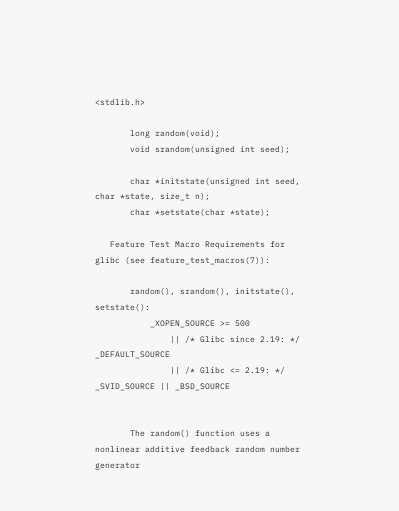<stdlib.h>

       long random(void);
       void srandom(unsigned int seed);

       char *initstate(unsigned int seed, char *state, size_t n);
       char *setstate(char *state);

   Feature Test Macro Requirements for glibc (see feature_test_macros(7)):

       random(), srandom(), initstate(), setstate():
           _XOPEN_SOURCE >= 500
               || /* Glibc since 2.19: */ _DEFAULT_SOURCE
               || /* Glibc <= 2.19: */ _SVID_SOURCE || _BSD_SOURCE


       The random() function uses a nonlinear additive feedback random number generator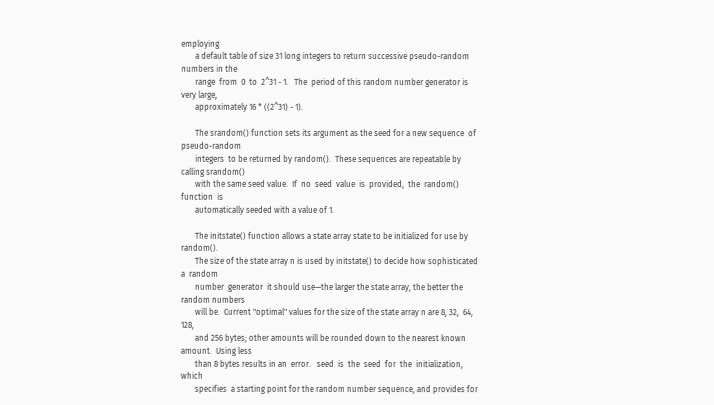employing
       a default table of size 31 long integers to return successive pseudo-random numbers in the
       range  from  0  to  2^31 - 1.   The  period of this random number generator is very large,
       approximately 16 * ((2^31) - 1).

       The srandom() function sets its argument as the seed for a new sequence  of  pseudo-random
       integers  to be returned by random().  These sequences are repeatable by calling srandom()
       with the same seed value.  If  no  seed  value  is  provided,  the  random()  function  is
       automatically seeded with a value of 1.

       The initstate() function allows a state array state to be initialized for use by random().
       The size of the state array n is used by initstate() to decide how sophisticated a  random
       number  generator  it should use—the larger the state array, the better the random numbers
       will be.  Current "optimal" values for the size of the state array n are 8, 32,  64,  128,
       and 256 bytes; other amounts will be rounded down to the nearest known amount.  Using less
       than 8 bytes results in an  error.   seed  is  the  seed  for  the  initialization,  which
       specifies  a starting point for the random number sequence, and provides for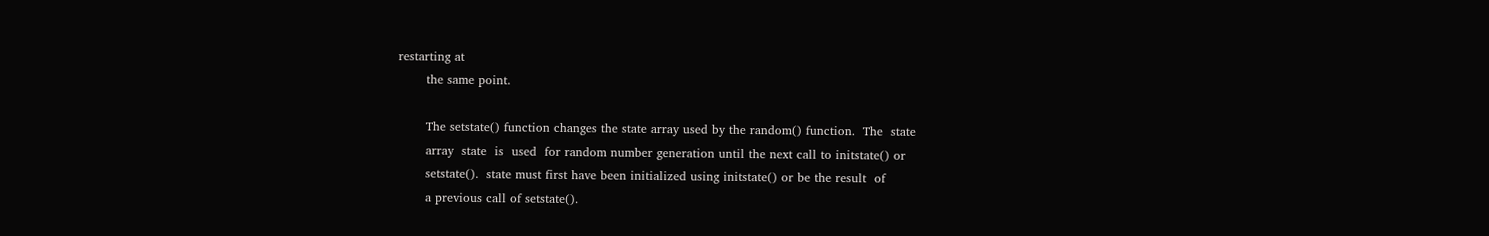restarting at
       the same point.

       The setstate() function changes the state array used by the random() function.  The  state
       array  state  is  used  for random number generation until the next call to initstate() or
       setstate().  state must first have been initialized using initstate() or be the result  of
       a previous call of setstate().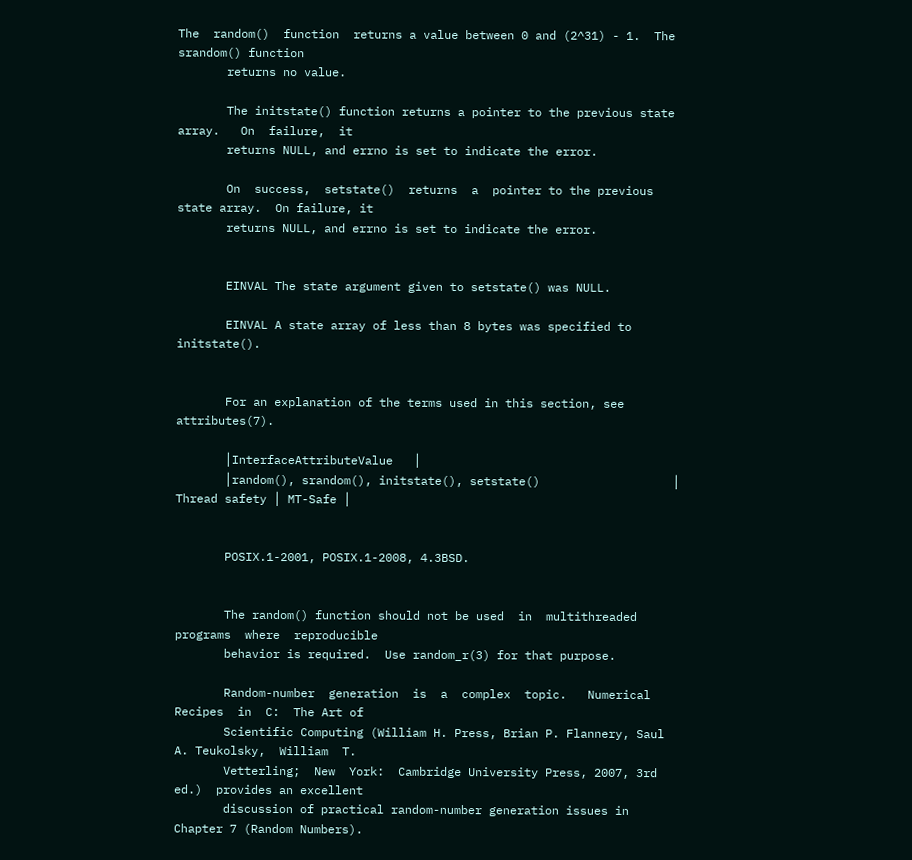The  random()  function  returns a value between 0 and (2^31) - 1.  The srandom() function
       returns no value.

       The initstate() function returns a pointer to the previous state array.   On  failure,  it
       returns NULL, and errno is set to indicate the error.

       On  success,  setstate()  returns  a  pointer to the previous state array.  On failure, it
       returns NULL, and errno is set to indicate the error.


       EINVAL The state argument given to setstate() was NULL.

       EINVAL A state array of less than 8 bytes was specified to initstate().


       For an explanation of the terms used in this section, see attributes(7).

       │InterfaceAttributeValue   │
       │random(), srandom(), initstate(), setstate()                   │ Thread safety │ MT-Safe │


       POSIX.1-2001, POSIX.1-2008, 4.3BSD.


       The random() function should not be used  in  multithreaded  programs  where  reproducible
       behavior is required.  Use random_r(3) for that purpose.

       Random-number  generation  is  a  complex  topic.   Numerical  Recipes  in  C:  The Art of
       Scientific Computing (William H. Press, Brian P. Flannery, Saul A. Teukolsky,  William  T.
       Vetterling;  New  York:  Cambridge University Press, 2007, 3rd ed.)  provides an excellent
       discussion of practical random-number generation issues in Chapter 7 (Random Numbers).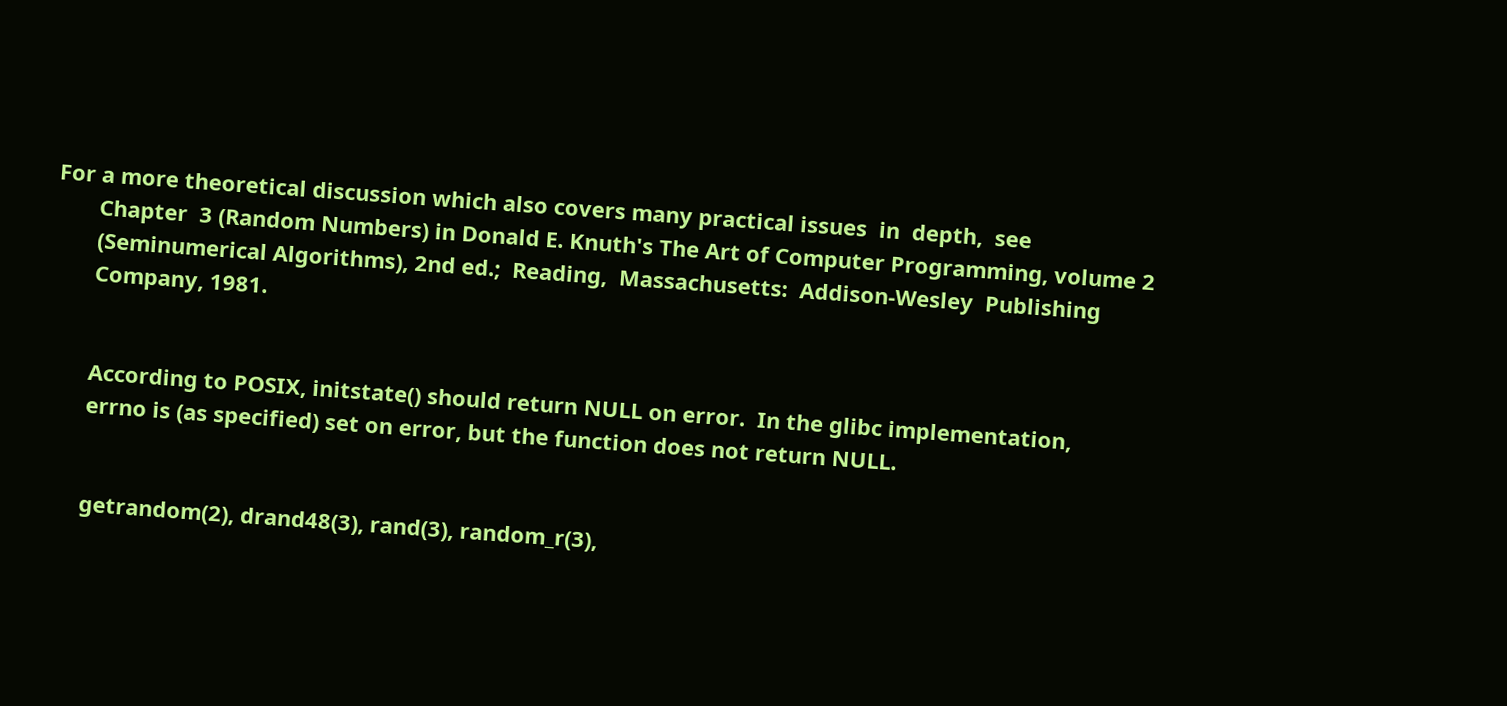For a more theoretical discussion which also covers many practical issues  in  depth,  see
       Chapter  3 (Random Numbers) in Donald E. Knuth's The Art of Computer Programming, volume 2
       (Seminumerical Algorithms), 2nd ed.;  Reading,  Massachusetts:  Addison-Wesley  Publishing
       Company, 1981.


       According to POSIX, initstate() should return NULL on error.  In the glibc implementation,
       errno is (as specified) set on error, but the function does not return NULL.


       getrandom(2), drand48(3), rand(3), random_r(3),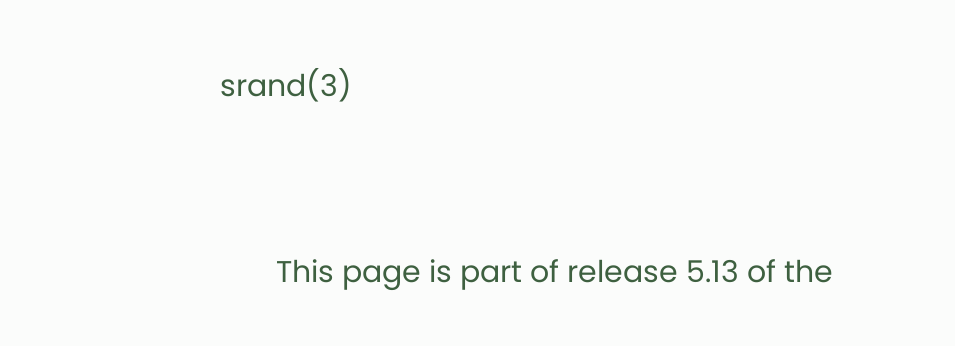srand(3)


       This page is part of release 5.13 of the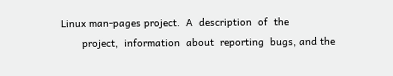Linux man-pages project.  A  description  of  the
       project,  information  about  reporting  bugs, and the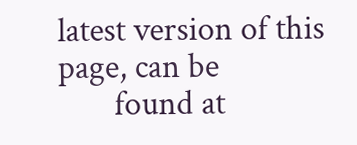latest version of this page, can be
       found at